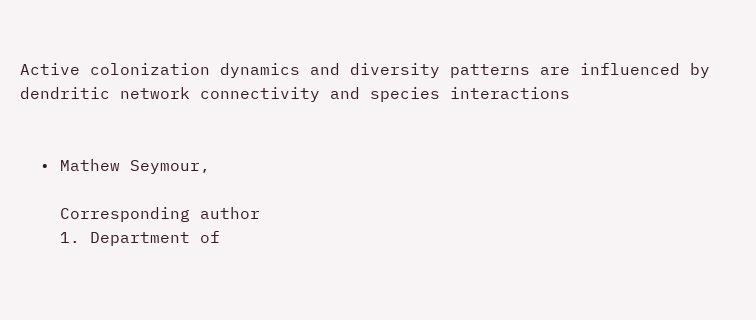Active colonization dynamics and diversity patterns are influenced by dendritic network connectivity and species interactions


  • Mathew Seymour,

    Corresponding author
    1. Department of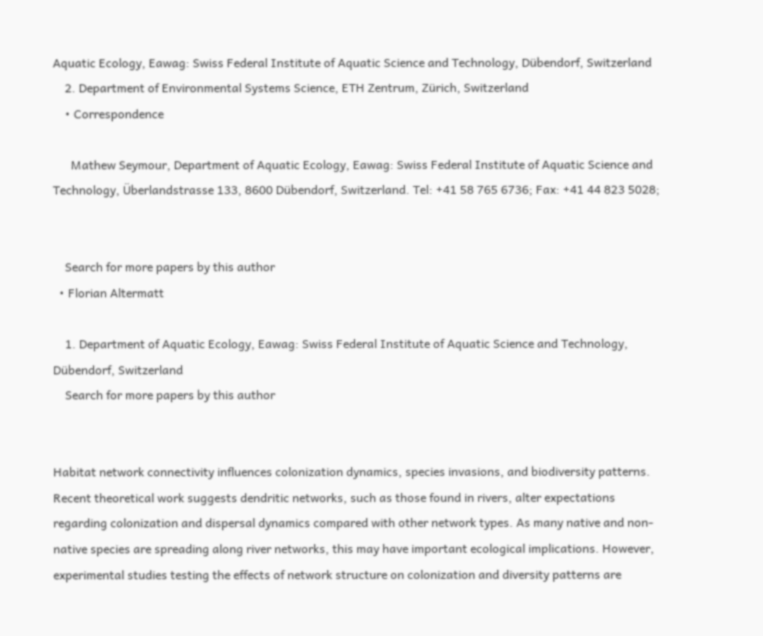Aquatic Ecology, Eawag: Swiss Federal Institute of Aquatic Science and Technology, Dübendorf, Switzerland
    2. Department of Environmental Systems Science, ETH Zentrum, Zürich, Switzerland
    • Correspondence

      Mathew Seymour, Department of Aquatic Ecology, Eawag: Swiss Federal Institute of Aquatic Science and Technology, Überlandstrasse 133, 8600 Dübendorf, Switzerland. Tel: +41 58 765 6736; Fax: +41 44 823 5028;


    Search for more papers by this author
  • Florian Altermatt

    1. Department of Aquatic Ecology, Eawag: Swiss Federal Institute of Aquatic Science and Technology, Dübendorf, Switzerland
    Search for more papers by this author


Habitat network connectivity influences colonization dynamics, species invasions, and biodiversity patterns. Recent theoretical work suggests dendritic networks, such as those found in rivers, alter expectations regarding colonization and dispersal dynamics compared with other network types. As many native and non-native species are spreading along river networks, this may have important ecological implications. However, experimental studies testing the effects of network structure on colonization and diversity patterns are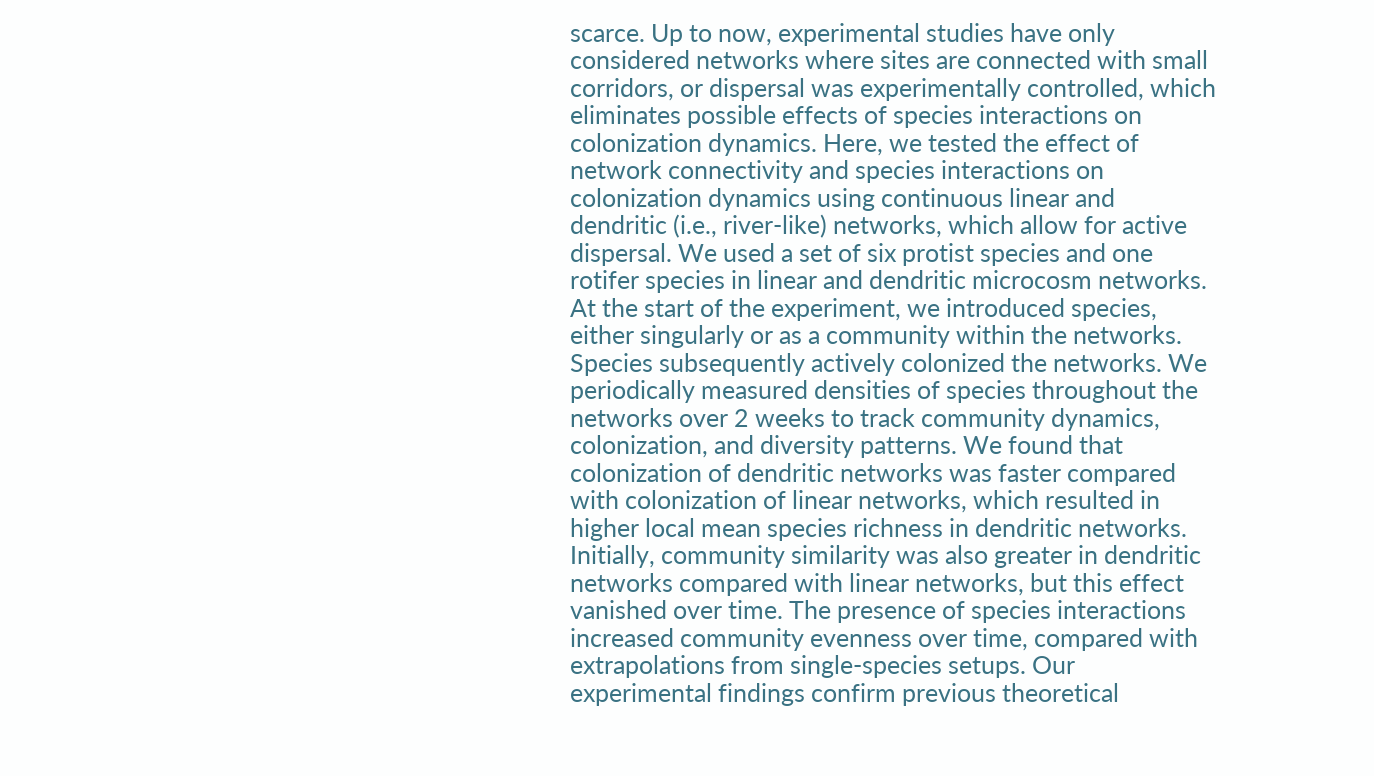scarce. Up to now, experimental studies have only considered networks where sites are connected with small corridors, or dispersal was experimentally controlled, which eliminates possible effects of species interactions on colonization dynamics. Here, we tested the effect of network connectivity and species interactions on colonization dynamics using continuous linear and dendritic (i.e., river-like) networks, which allow for active dispersal. We used a set of six protist species and one rotifer species in linear and dendritic microcosm networks. At the start of the experiment, we introduced species, either singularly or as a community within the networks. Species subsequently actively colonized the networks. We periodically measured densities of species throughout the networks over 2 weeks to track community dynamics, colonization, and diversity patterns. We found that colonization of dendritic networks was faster compared with colonization of linear networks, which resulted in higher local mean species richness in dendritic networks. Initially, community similarity was also greater in dendritic networks compared with linear networks, but this effect vanished over time. The presence of species interactions increased community evenness over time, compared with extrapolations from single-species setups. Our experimental findings confirm previous theoretical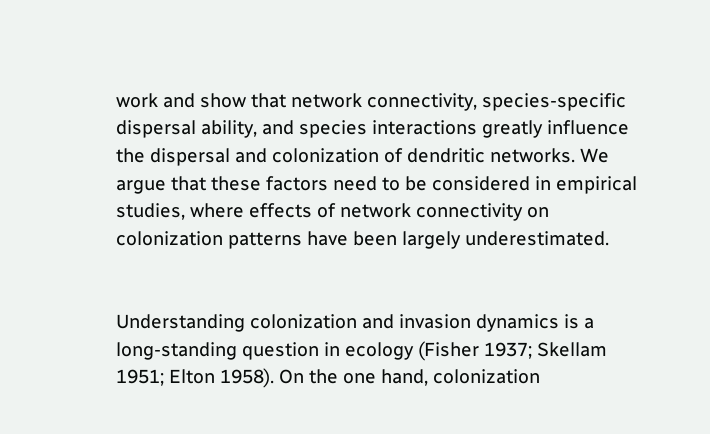work and show that network connectivity, species-specific dispersal ability, and species interactions greatly influence the dispersal and colonization of dendritic networks. We argue that these factors need to be considered in empirical studies, where effects of network connectivity on colonization patterns have been largely underestimated.


Understanding colonization and invasion dynamics is a long-standing question in ecology (Fisher 1937; Skellam 1951; Elton 1958). On the one hand, colonization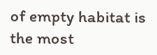of empty habitat is the most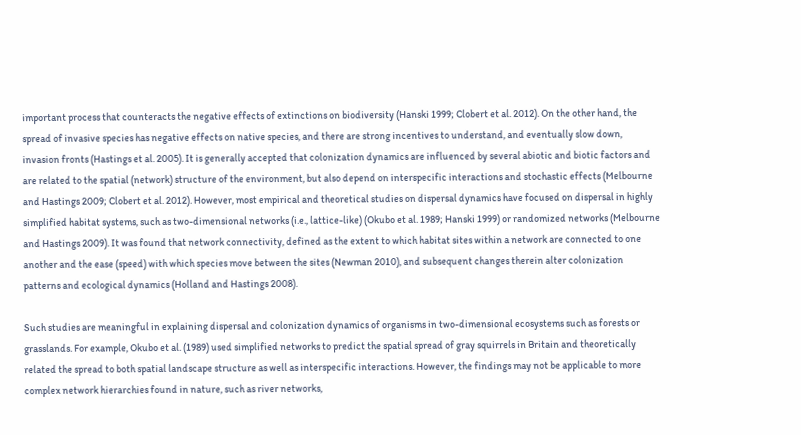important process that counteracts the negative effects of extinctions on biodiversity (Hanski 1999; Clobert et al. 2012). On the other hand, the spread of invasive species has negative effects on native species, and there are strong incentives to understand, and eventually slow down, invasion fronts (Hastings et al. 2005). It is generally accepted that colonization dynamics are influenced by several abiotic and biotic factors and are related to the spatial (network) structure of the environment, but also depend on interspecific interactions and stochastic effects (Melbourne and Hastings 2009; Clobert et al. 2012). However, most empirical and theoretical studies on dispersal dynamics have focused on dispersal in highly simplified habitat systems, such as two-dimensional networks (i.e., lattice-like) (Okubo et al. 1989; Hanski 1999) or randomized networks (Melbourne and Hastings 2009). It was found that network connectivity, defined as the extent to which habitat sites within a network are connected to one another and the ease (speed) with which species move between the sites (Newman 2010), and subsequent changes therein alter colonization patterns and ecological dynamics (Holland and Hastings 2008).

Such studies are meaningful in explaining dispersal and colonization dynamics of organisms in two-dimensional ecosystems such as forests or grasslands. For example, Okubo et al. (1989) used simplified networks to predict the spatial spread of gray squirrels in Britain and theoretically related the spread to both spatial landscape structure as well as interspecific interactions. However, the findings may not be applicable to more complex network hierarchies found in nature, such as river networks,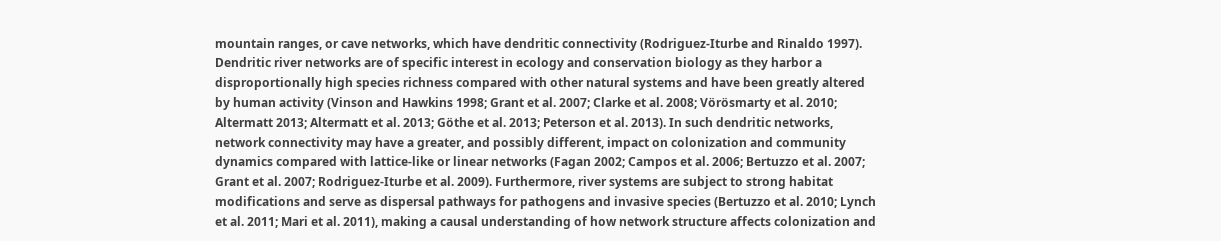mountain ranges, or cave networks, which have dendritic connectivity (Rodriguez-Iturbe and Rinaldo 1997). Dendritic river networks are of specific interest in ecology and conservation biology as they harbor a disproportionally high species richness compared with other natural systems and have been greatly altered by human activity (Vinson and Hawkins 1998; Grant et al. 2007; Clarke et al. 2008; Vörösmarty et al. 2010; Altermatt 2013; Altermatt et al. 2013; Göthe et al. 2013; Peterson et al. 2013). In such dendritic networks, network connectivity may have a greater, and possibly different, impact on colonization and community dynamics compared with lattice-like or linear networks (Fagan 2002; Campos et al. 2006; Bertuzzo et al. 2007; Grant et al. 2007; Rodriguez-Iturbe et al. 2009). Furthermore, river systems are subject to strong habitat modifications and serve as dispersal pathways for pathogens and invasive species (Bertuzzo et al. 2010; Lynch et al. 2011; Mari et al. 2011), making a causal understanding of how network structure affects colonization and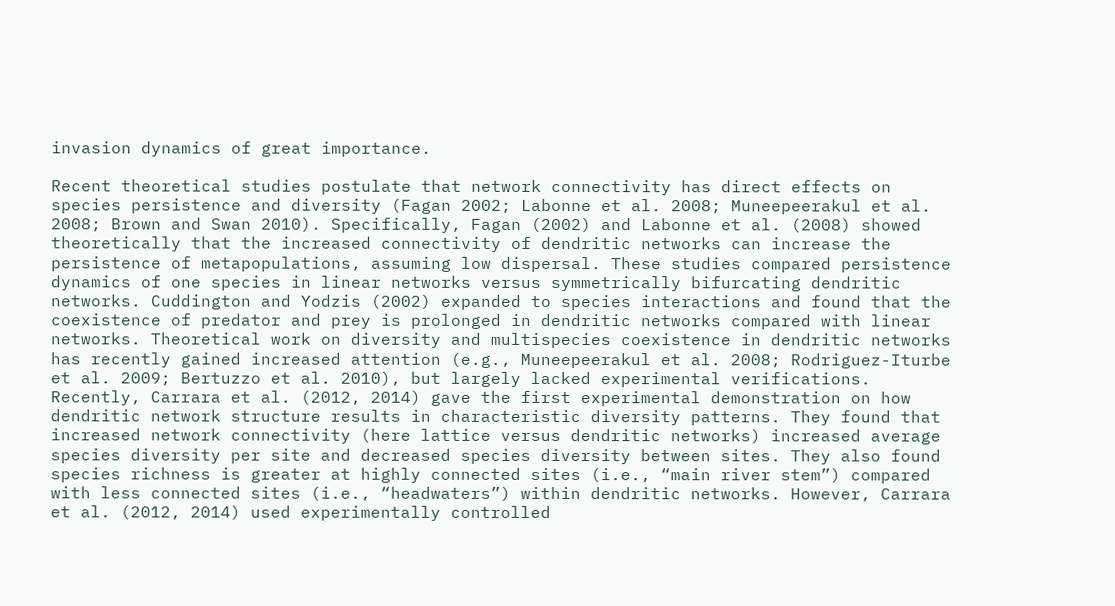invasion dynamics of great importance.

Recent theoretical studies postulate that network connectivity has direct effects on species persistence and diversity (Fagan 2002; Labonne et al. 2008; Muneepeerakul et al. 2008; Brown and Swan 2010). Specifically, Fagan (2002) and Labonne et al. (2008) showed theoretically that the increased connectivity of dendritic networks can increase the persistence of metapopulations, assuming low dispersal. These studies compared persistence dynamics of one species in linear networks versus symmetrically bifurcating dendritic networks. Cuddington and Yodzis (2002) expanded to species interactions and found that the coexistence of predator and prey is prolonged in dendritic networks compared with linear networks. Theoretical work on diversity and multispecies coexistence in dendritic networks has recently gained increased attention (e.g., Muneepeerakul et al. 2008; Rodriguez-Iturbe et al. 2009; Bertuzzo et al. 2010), but largely lacked experimental verifications. Recently, Carrara et al. (2012, 2014) gave the first experimental demonstration on how dendritic network structure results in characteristic diversity patterns. They found that increased network connectivity (here lattice versus dendritic networks) increased average species diversity per site and decreased species diversity between sites. They also found species richness is greater at highly connected sites (i.e., “main river stem”) compared with less connected sites (i.e., “headwaters”) within dendritic networks. However, Carrara et al. (2012, 2014) used experimentally controlled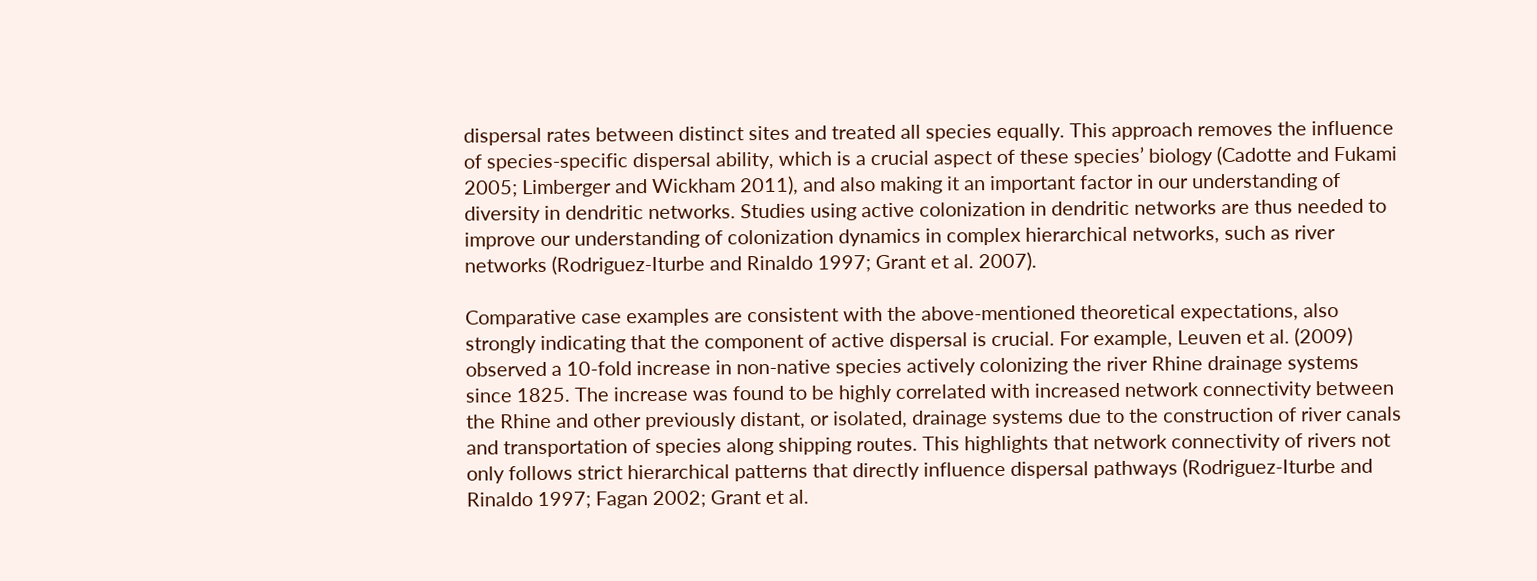dispersal rates between distinct sites and treated all species equally. This approach removes the influence of species-specific dispersal ability, which is a crucial aspect of these species’ biology (Cadotte and Fukami 2005; Limberger and Wickham 2011), and also making it an important factor in our understanding of diversity in dendritic networks. Studies using active colonization in dendritic networks are thus needed to improve our understanding of colonization dynamics in complex hierarchical networks, such as river networks (Rodriguez-Iturbe and Rinaldo 1997; Grant et al. 2007).

Comparative case examples are consistent with the above-mentioned theoretical expectations, also strongly indicating that the component of active dispersal is crucial. For example, Leuven et al. (2009) observed a 10-fold increase in non-native species actively colonizing the river Rhine drainage systems since 1825. The increase was found to be highly correlated with increased network connectivity between the Rhine and other previously distant, or isolated, drainage systems due to the construction of river canals and transportation of species along shipping routes. This highlights that network connectivity of rivers not only follows strict hierarchical patterns that directly influence dispersal pathways (Rodriguez-Iturbe and Rinaldo 1997; Fagan 2002; Grant et al.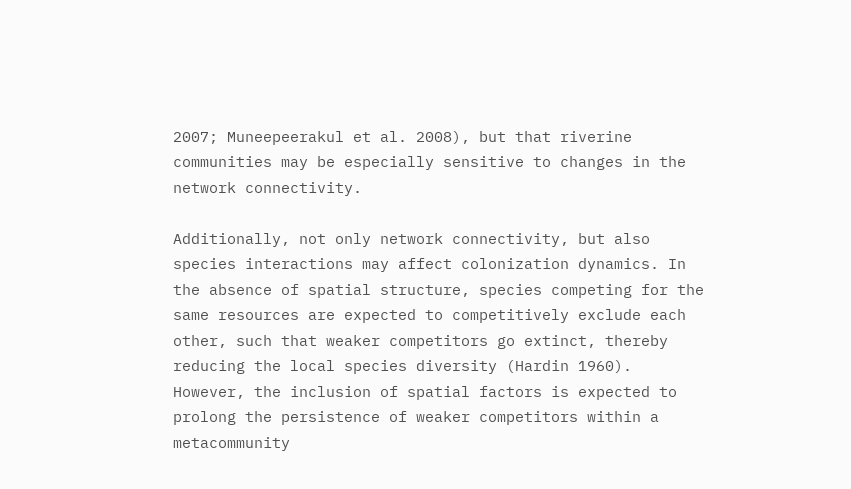2007; Muneepeerakul et al. 2008), but that riverine communities may be especially sensitive to changes in the network connectivity.

Additionally, not only network connectivity, but also species interactions may affect colonization dynamics. In the absence of spatial structure, species competing for the same resources are expected to competitively exclude each other, such that weaker competitors go extinct, thereby reducing the local species diversity (Hardin 1960). However, the inclusion of spatial factors is expected to prolong the persistence of weaker competitors within a metacommunity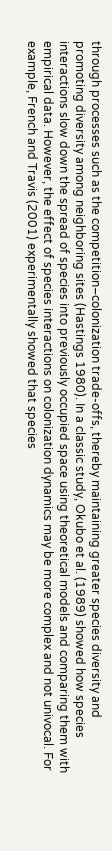through processes such as the competition–colonization trade-offs, thereby maintaining greater species diversity and promoting diversity among neighboring sites (Hastings 1980). In a classic study, Okubo et al. (1989) showed how species interactions slow down the spread of species into previously occupied space using theoretical models and comparing them with empirical data. However, the effect of species interactions on colonization dynamics may be more complex and not univocal. For example, French and Travis (2001) experimentally showed that species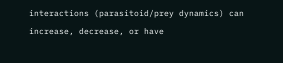interactions (parasitoid/prey dynamics) can increase, decrease, or have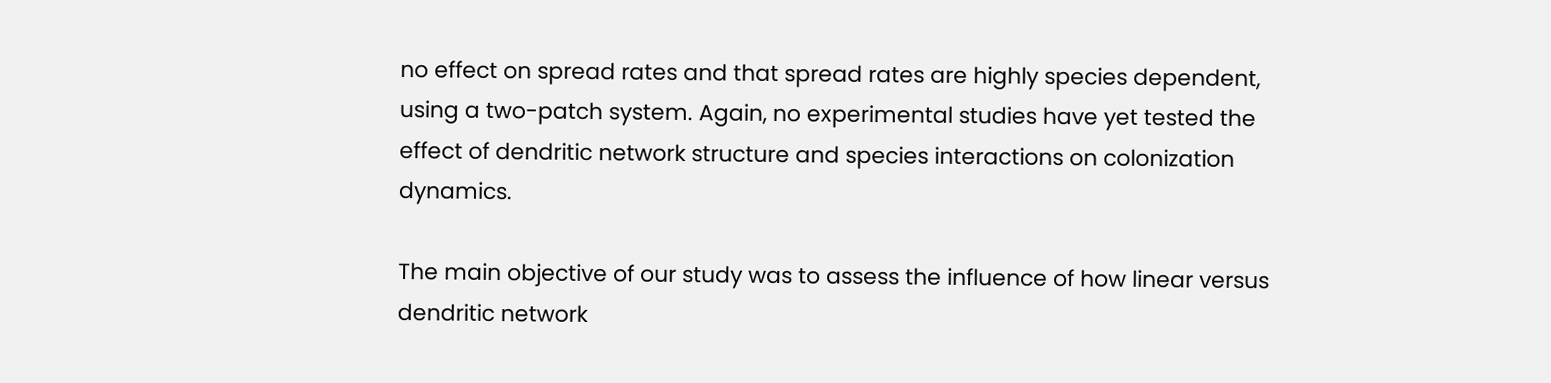no effect on spread rates and that spread rates are highly species dependent, using a two-patch system. Again, no experimental studies have yet tested the effect of dendritic network structure and species interactions on colonization dynamics.

The main objective of our study was to assess the influence of how linear versus dendritic network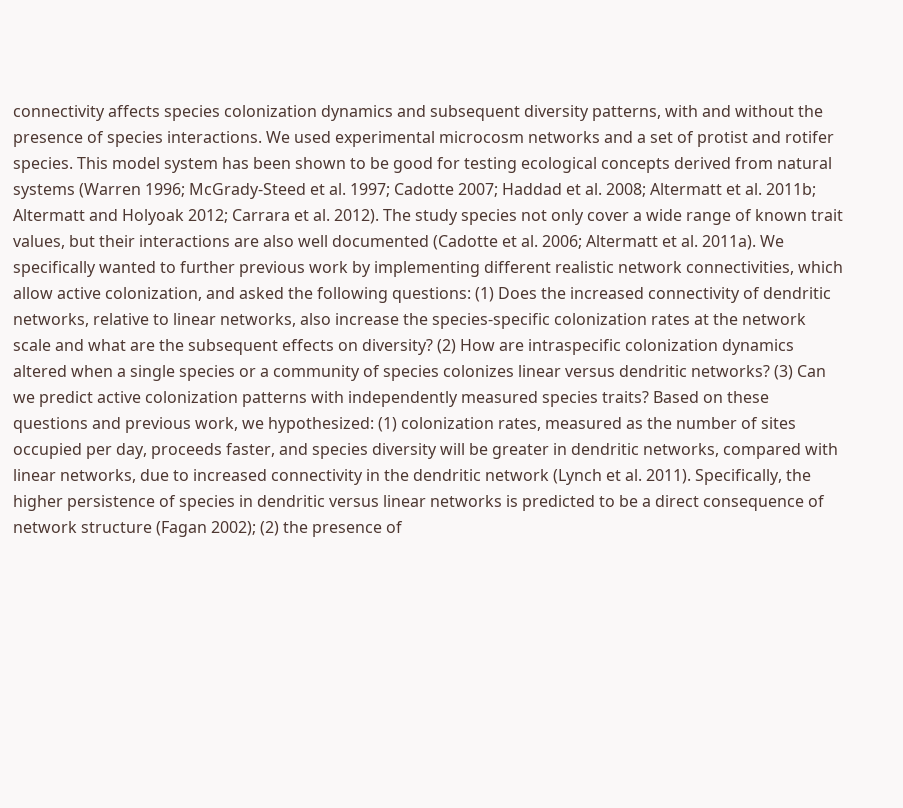connectivity affects species colonization dynamics and subsequent diversity patterns, with and without the presence of species interactions. We used experimental microcosm networks and a set of protist and rotifer species. This model system has been shown to be good for testing ecological concepts derived from natural systems (Warren 1996; McGrady-Steed et al. 1997; Cadotte 2007; Haddad et al. 2008; Altermatt et al. 2011b; Altermatt and Holyoak 2012; Carrara et al. 2012). The study species not only cover a wide range of known trait values, but their interactions are also well documented (Cadotte et al. 2006; Altermatt et al. 2011a). We specifically wanted to further previous work by implementing different realistic network connectivities, which allow active colonization, and asked the following questions: (1) Does the increased connectivity of dendritic networks, relative to linear networks, also increase the species-specific colonization rates at the network scale and what are the subsequent effects on diversity? (2) How are intraspecific colonization dynamics altered when a single species or a community of species colonizes linear versus dendritic networks? (3) Can we predict active colonization patterns with independently measured species traits? Based on these questions and previous work, we hypothesized: (1) colonization rates, measured as the number of sites occupied per day, proceeds faster, and species diversity will be greater in dendritic networks, compared with linear networks, due to increased connectivity in the dendritic network (Lynch et al. 2011). Specifically, the higher persistence of species in dendritic versus linear networks is predicted to be a direct consequence of network structure (Fagan 2002); (2) the presence of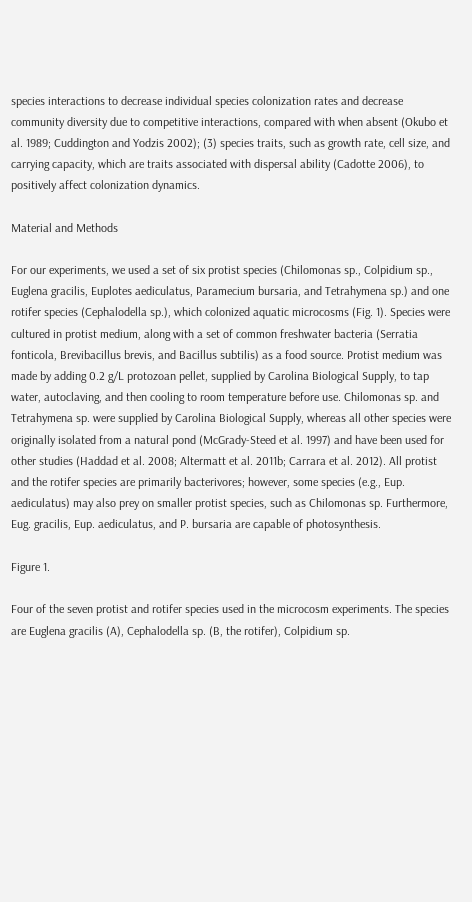species interactions to decrease individual species colonization rates and decrease community diversity due to competitive interactions, compared with when absent (Okubo et al. 1989; Cuddington and Yodzis 2002); (3) species traits, such as growth rate, cell size, and carrying capacity, which are traits associated with dispersal ability (Cadotte 2006), to positively affect colonization dynamics.

Material and Methods

For our experiments, we used a set of six protist species (Chilomonas sp., Colpidium sp., Euglena gracilis, Euplotes aediculatus, Paramecium bursaria, and Tetrahymena sp.) and one rotifer species (Cephalodella sp.), which colonized aquatic microcosms (Fig. 1). Species were cultured in protist medium, along with a set of common freshwater bacteria (Serratia fonticola, Brevibacillus brevis, and Bacillus subtilis) as a food source. Protist medium was made by adding 0.2 g/L protozoan pellet, supplied by Carolina Biological Supply, to tap water, autoclaving, and then cooling to room temperature before use. Chilomonas sp. and Tetrahymena sp. were supplied by Carolina Biological Supply, whereas all other species were originally isolated from a natural pond (McGrady-Steed et al. 1997) and have been used for other studies (Haddad et al. 2008; Altermatt et al. 2011b; Carrara et al. 2012). All protist and the rotifer species are primarily bacterivores; however, some species (e.g., Eup. aediculatus) may also prey on smaller protist species, such as Chilomonas sp. Furthermore, Eug. gracilis, Eup. aediculatus, and P. bursaria are capable of photosynthesis.

Figure 1.

Four of the seven protist and rotifer species used in the microcosm experiments. The species are Euglena gracilis (A), Cephalodella sp. (B, the rotifer), Colpidium sp.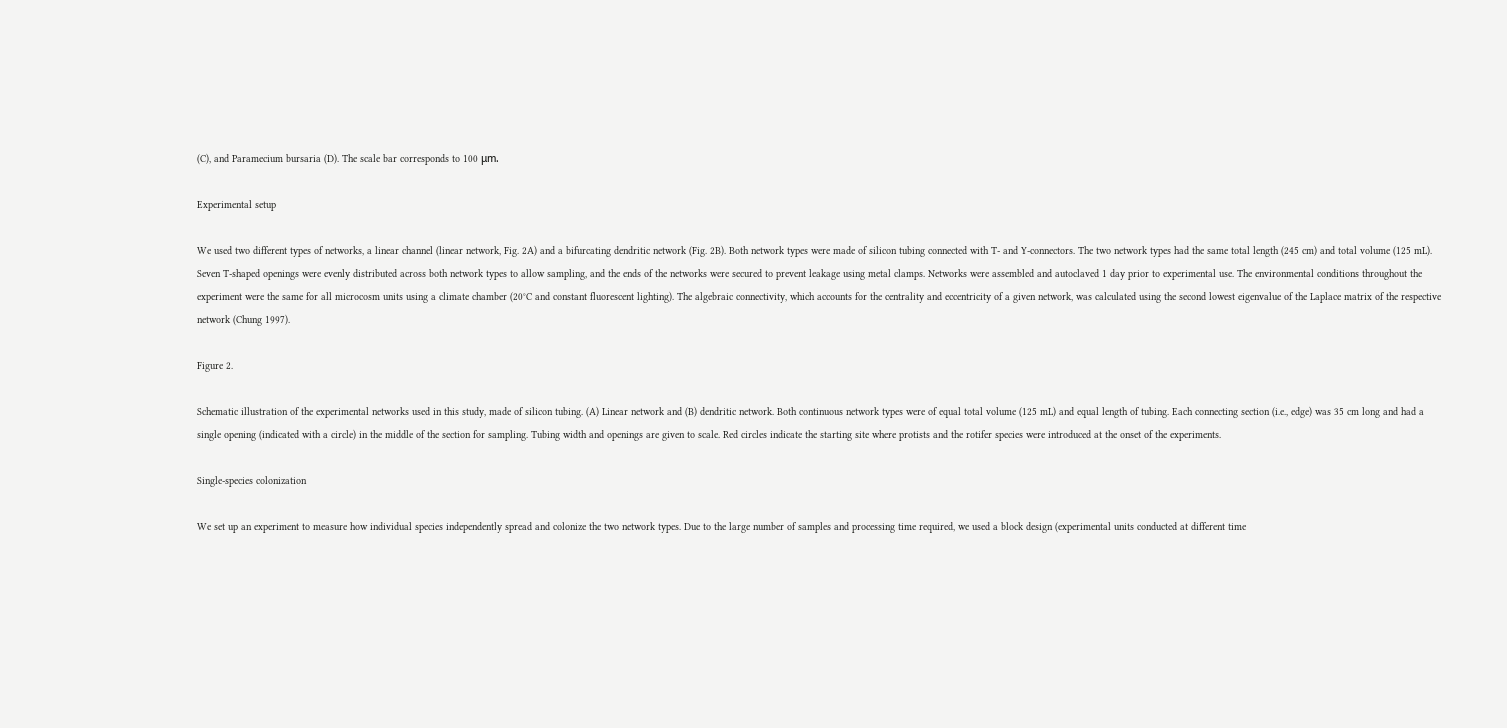(C), and Paramecium bursaria (D). The scale bar corresponds to 100 μm.

Experimental setup

We used two different types of networks, a linear channel (linear network, Fig. 2A) and a bifurcating dendritic network (Fig. 2B). Both network types were made of silicon tubing connected with T- and Y-connectors. The two network types had the same total length (245 cm) and total volume (125 mL). Seven T-shaped openings were evenly distributed across both network types to allow sampling, and the ends of the networks were secured to prevent leakage using metal clamps. Networks were assembled and autoclaved 1 day prior to experimental use. The environmental conditions throughout the experiment were the same for all microcosm units using a climate chamber (20°C and constant fluorescent lighting). The algebraic connectivity, which accounts for the centrality and eccentricity of a given network, was calculated using the second lowest eigenvalue of the Laplace matrix of the respective network (Chung 1997).

Figure 2.

Schematic illustration of the experimental networks used in this study, made of silicon tubing. (A) Linear network and (B) dendritic network. Both continuous network types were of equal total volume (125 mL) and equal length of tubing. Each connecting section (i.e., edge) was 35 cm long and had a single opening (indicated with a circle) in the middle of the section for sampling. Tubing width and openings are given to scale. Red circles indicate the starting site where protists and the rotifer species were introduced at the onset of the experiments.

Single-species colonization

We set up an experiment to measure how individual species independently spread and colonize the two network types. Due to the large number of samples and processing time required, we used a block design (experimental units conducted at different time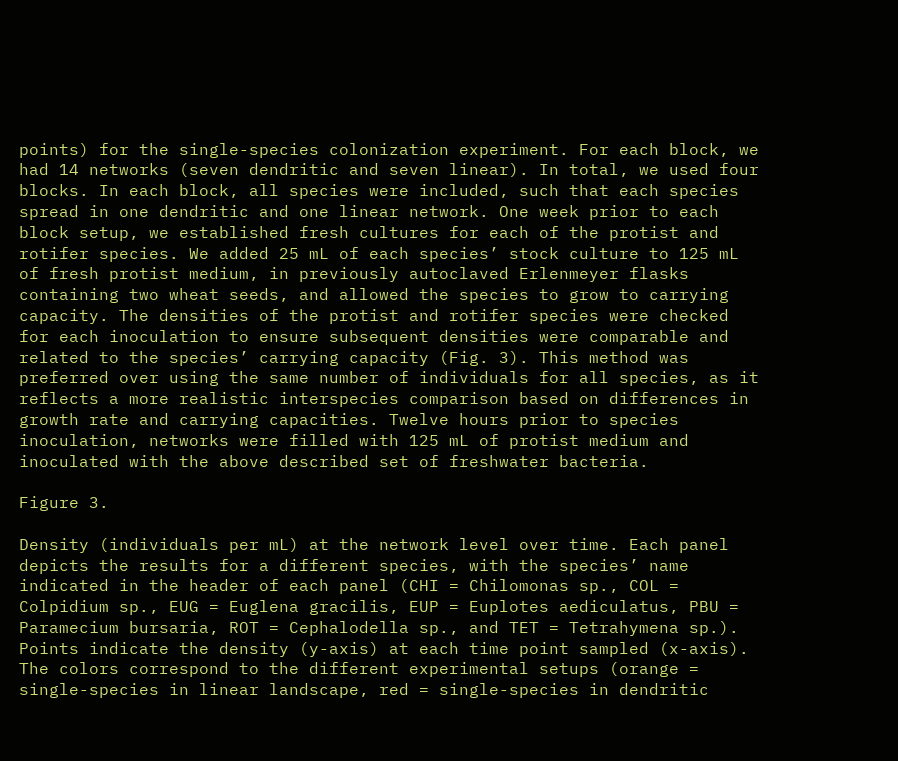points) for the single-species colonization experiment. For each block, we had 14 networks (seven dendritic and seven linear). In total, we used four blocks. In each block, all species were included, such that each species spread in one dendritic and one linear network. One week prior to each block setup, we established fresh cultures for each of the protist and rotifer species. We added 25 mL of each species’ stock culture to 125 mL of fresh protist medium, in previously autoclaved Erlenmeyer flasks containing two wheat seeds, and allowed the species to grow to carrying capacity. The densities of the protist and rotifer species were checked for each inoculation to ensure subsequent densities were comparable and related to the species’ carrying capacity (Fig. 3). This method was preferred over using the same number of individuals for all species, as it reflects a more realistic interspecies comparison based on differences in growth rate and carrying capacities. Twelve hours prior to species inoculation, networks were filled with 125 mL of protist medium and inoculated with the above described set of freshwater bacteria.

Figure 3.

Density (individuals per mL) at the network level over time. Each panel depicts the results for a different species, with the species’ name indicated in the header of each panel (CHI = Chilomonas sp., COL = Colpidium sp., EUG = Euglena gracilis, EUP = Euplotes aediculatus, PBU = Paramecium bursaria, ROT = Cephalodella sp., and TET = Tetrahymena sp.). Points indicate the density (y-axis) at each time point sampled (x-axis). The colors correspond to the different experimental setups (orange = single-species in linear landscape, red = single-species in dendritic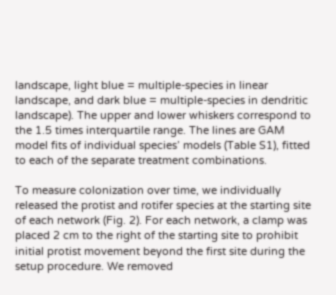landscape, light blue = multiple-species in linear landscape, and dark blue = multiple-species in dendritic landscape). The upper and lower whiskers correspond to the 1.5 times interquartile range. The lines are GAM model fits of individual species’ models (Table S1), fitted to each of the separate treatment combinations.

To measure colonization over time, we individually released the protist and rotifer species at the starting site of each network (Fig. 2). For each network, a clamp was placed 2 cm to the right of the starting site to prohibit initial protist movement beyond the first site during the setup procedure. We removed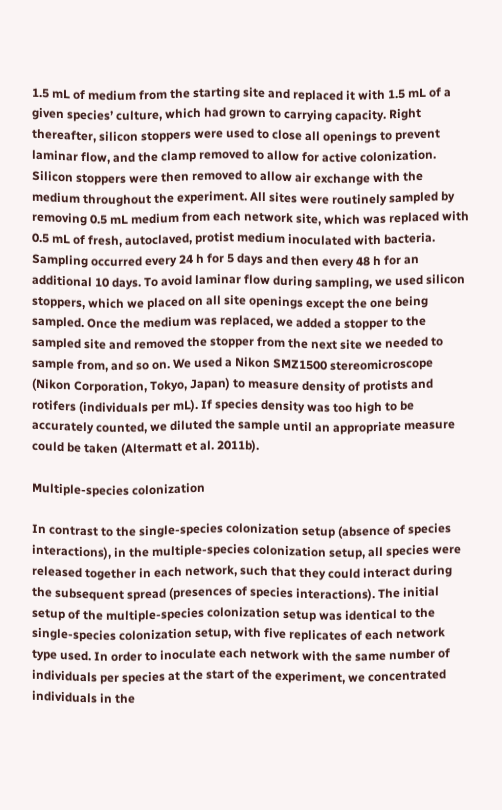1.5 mL of medium from the starting site and replaced it with 1.5 mL of a given species’ culture, which had grown to carrying capacity. Right thereafter, silicon stoppers were used to close all openings to prevent laminar flow, and the clamp removed to allow for active colonization. Silicon stoppers were then removed to allow air exchange with the medium throughout the experiment. All sites were routinely sampled by removing 0.5 mL medium from each network site, which was replaced with 0.5 mL of fresh, autoclaved, protist medium inoculated with bacteria. Sampling occurred every 24 h for 5 days and then every 48 h for an additional 10 days. To avoid laminar flow during sampling, we used silicon stoppers, which we placed on all site openings except the one being sampled. Once the medium was replaced, we added a stopper to the sampled site and removed the stopper from the next site we needed to sample from, and so on. We used a Nikon SMZ1500 stereomicroscope (Nikon Corporation, Tokyo, Japan) to measure density of protists and rotifers (individuals per mL). If species density was too high to be accurately counted, we diluted the sample until an appropriate measure could be taken (Altermatt et al. 2011b).

Multiple-species colonization

In contrast to the single-species colonization setup (absence of species interactions), in the multiple-species colonization setup, all species were released together in each network, such that they could interact during the subsequent spread (presences of species interactions). The initial setup of the multiple-species colonization setup was identical to the single-species colonization setup, with five replicates of each network type used. In order to inoculate each network with the same number of individuals per species at the start of the experiment, we concentrated individuals in the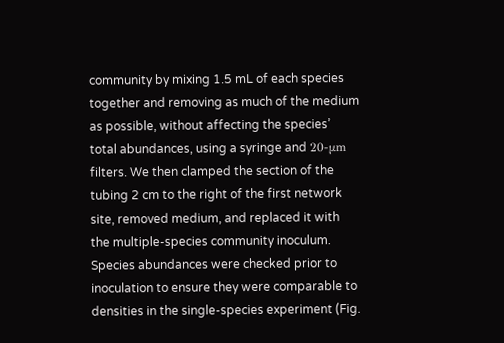community by mixing 1.5 mL of each species together and removing as much of the medium as possible, without affecting the species’ total abundances, using a syringe and 20-μm filters. We then clamped the section of the tubing 2 cm to the right of the first network site, removed medium, and replaced it with the multiple-species community inoculum. Species abundances were checked prior to inoculation to ensure they were comparable to densities in the single-species experiment (Fig.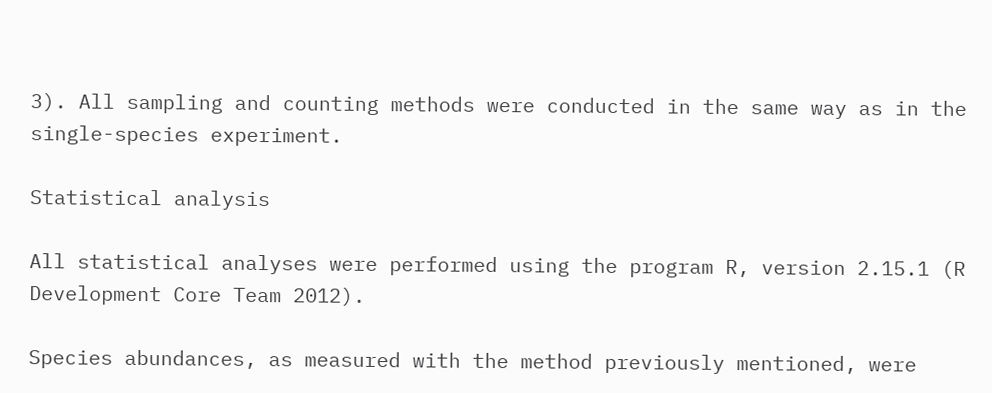3). All sampling and counting methods were conducted in the same way as in the single-species experiment.

Statistical analysis

All statistical analyses were performed using the program R, version 2.15.1 (R Development Core Team 2012).

Species abundances, as measured with the method previously mentioned, were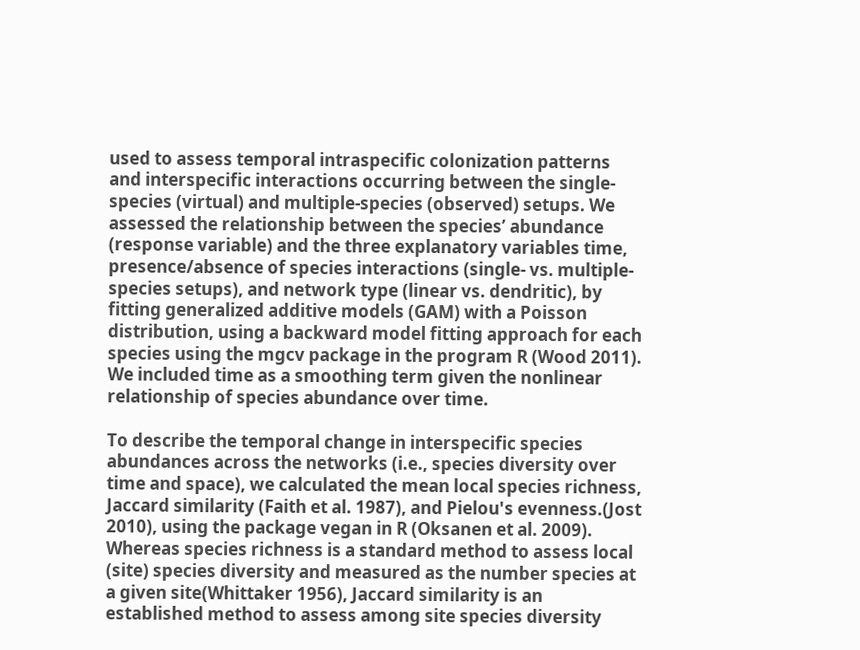used to assess temporal intraspecific colonization patterns and interspecific interactions occurring between the single-species (virtual) and multiple-species (observed) setups. We assessed the relationship between the species’ abundance (response variable) and the three explanatory variables time, presence/absence of species interactions (single- vs. multiple-species setups), and network type (linear vs. dendritic), by fitting generalized additive models (GAM) with a Poisson distribution, using a backward model fitting approach for each species using the mgcv package in the program R (Wood 2011). We included time as a smoothing term given the nonlinear relationship of species abundance over time.

To describe the temporal change in interspecific species abundances across the networks (i.e., species diversity over time and space), we calculated the mean local species richness, Jaccard similarity (Faith et al. 1987), and Pielou's evenness.(Jost 2010), using the package vegan in R (Oksanen et al. 2009). Whereas species richness is a standard method to assess local (site) species diversity and measured as the number species at a given site(Whittaker 1956), Jaccard similarity is an established method to assess among site species diversity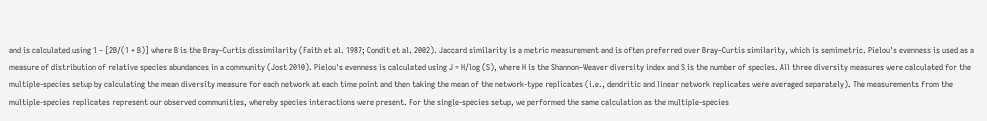and is calculated using 1 – [2B/(1 + B)] where B is the Bray–Curtis dissimilarity (Faith et al. 1987; Condit et al. 2002). Jaccard similarity is a metric measurement and is often preferred over Bray–Curtis similarity, which is semimetric. Pielou's evenness is used as a measure of distribution of relative species abundances in a community (Jost 2010). Pielou's evenness is calculated using J = H/log (S), where H is the Shannon–Weaver diversity index and S is the number of species. All three diversity measures were calculated for the multiple-species setup by calculating the mean diversity measure for each network at each time point and then taking the mean of the network-type replicates (i.e., dendritic and linear network replicates were averaged separately). The measurements from the multiple-species replicates represent our observed communities, whereby species interactions were present. For the single-species setup, we performed the same calculation as the multiple-species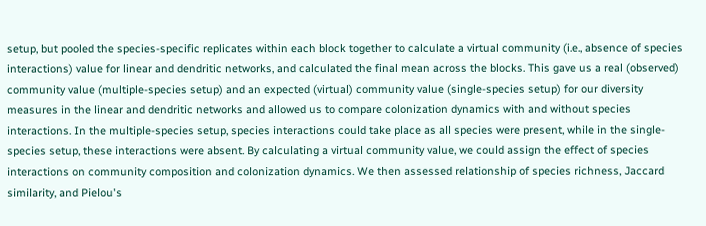setup, but pooled the species-specific replicates within each block together to calculate a virtual community (i.e., absence of species interactions) value for linear and dendritic networks, and calculated the final mean across the blocks. This gave us a real (observed) community value (multiple-species setup) and an expected (virtual) community value (single-species setup) for our diversity measures in the linear and dendritic networks and allowed us to compare colonization dynamics with and without species interactions. In the multiple-species setup, species interactions could take place as all species were present, while in the single-species setup, these interactions were absent. By calculating a virtual community value, we could assign the effect of species interactions on community composition and colonization dynamics. We then assessed relationship of species richness, Jaccard similarity, and Pielou's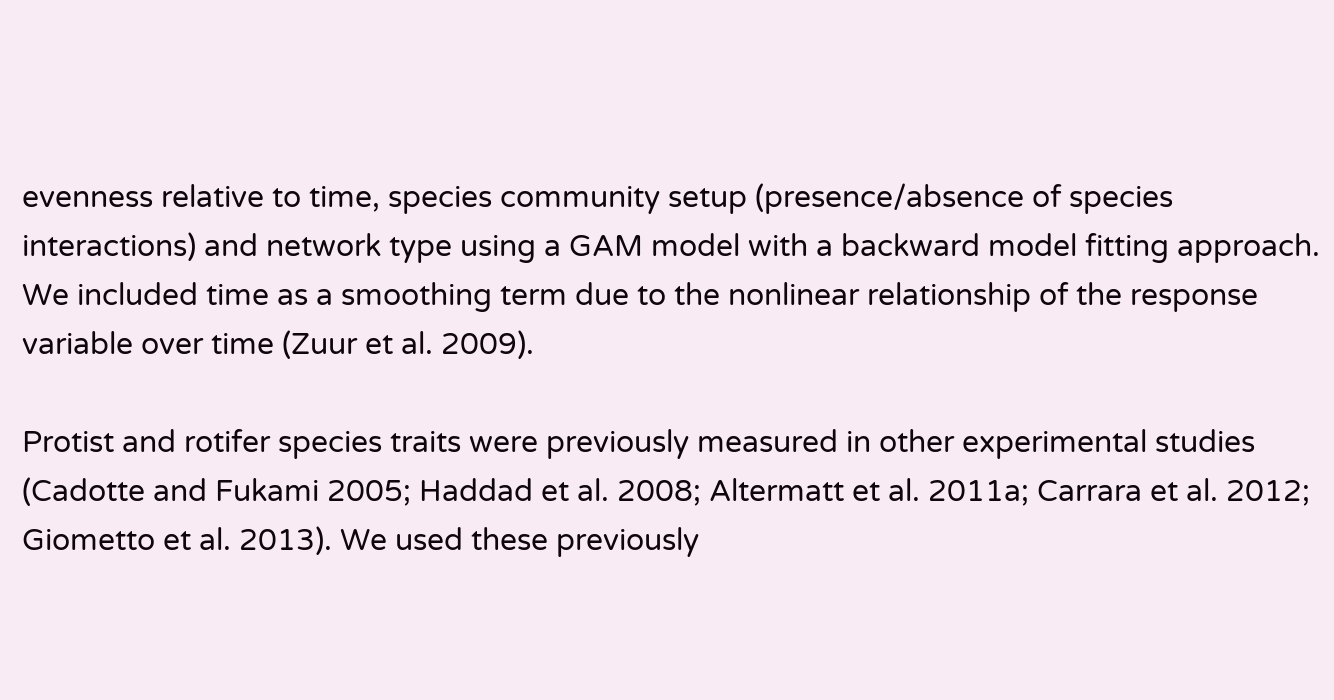evenness relative to time, species community setup (presence/absence of species interactions) and network type using a GAM model with a backward model fitting approach. We included time as a smoothing term due to the nonlinear relationship of the response variable over time (Zuur et al. 2009).

Protist and rotifer species traits were previously measured in other experimental studies (Cadotte and Fukami 2005; Haddad et al. 2008; Altermatt et al. 2011a; Carrara et al. 2012; Giometto et al. 2013). We used these previously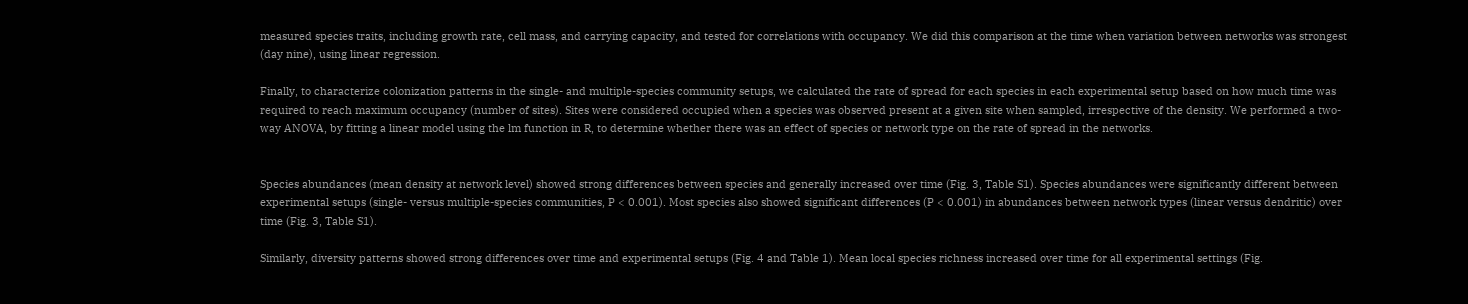measured species traits, including growth rate, cell mass, and carrying capacity, and tested for correlations with occupancy. We did this comparison at the time when variation between networks was strongest (day nine), using linear regression.

Finally, to characterize colonization patterns in the single- and multiple-species community setups, we calculated the rate of spread for each species in each experimental setup based on how much time was required to reach maximum occupancy (number of sites). Sites were considered occupied when a species was observed present at a given site when sampled, irrespective of the density. We performed a two-way ANOVA, by fitting a linear model using the lm function in R, to determine whether there was an effect of species or network type on the rate of spread in the networks.


Species abundances (mean density at network level) showed strong differences between species and generally increased over time (Fig. 3, Table S1). Species abundances were significantly different between experimental setups (single- versus multiple-species communities, P < 0.001). Most species also showed significant differences (P < 0.001) in abundances between network types (linear versus dendritic) over time (Fig. 3, Table S1).

Similarly, diversity patterns showed strong differences over time and experimental setups (Fig. 4 and Table 1). Mean local species richness increased over time for all experimental settings (Fig.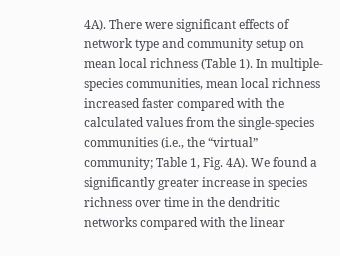4A). There were significant effects of network type and community setup on mean local richness (Table 1). In multiple-species communities, mean local richness increased faster compared with the calculated values from the single-species communities (i.e., the “virtual” community; Table 1, Fig. 4A). We found a significantly greater increase in species richness over time in the dendritic networks compared with the linear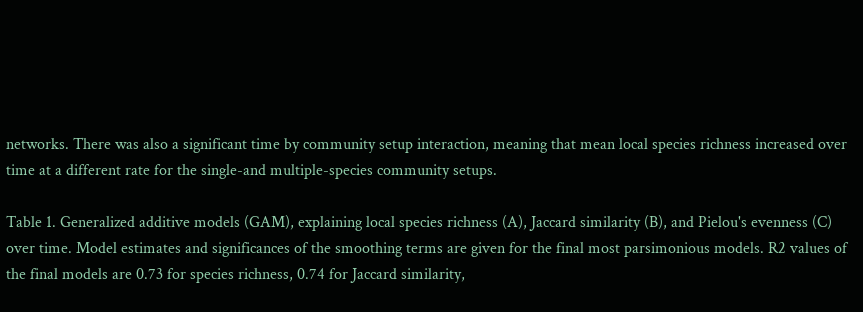networks. There was also a significant time by community setup interaction, meaning that mean local species richness increased over time at a different rate for the single-and multiple-species community setups.

Table 1. Generalized additive models (GAM), explaining local species richness (A), Jaccard similarity (B), and Pielou's evenness (C) over time. Model estimates and significances of the smoothing terms are given for the final most parsimonious models. R2 values of the final models are 0.73 for species richness, 0.74 for Jaccard similarity,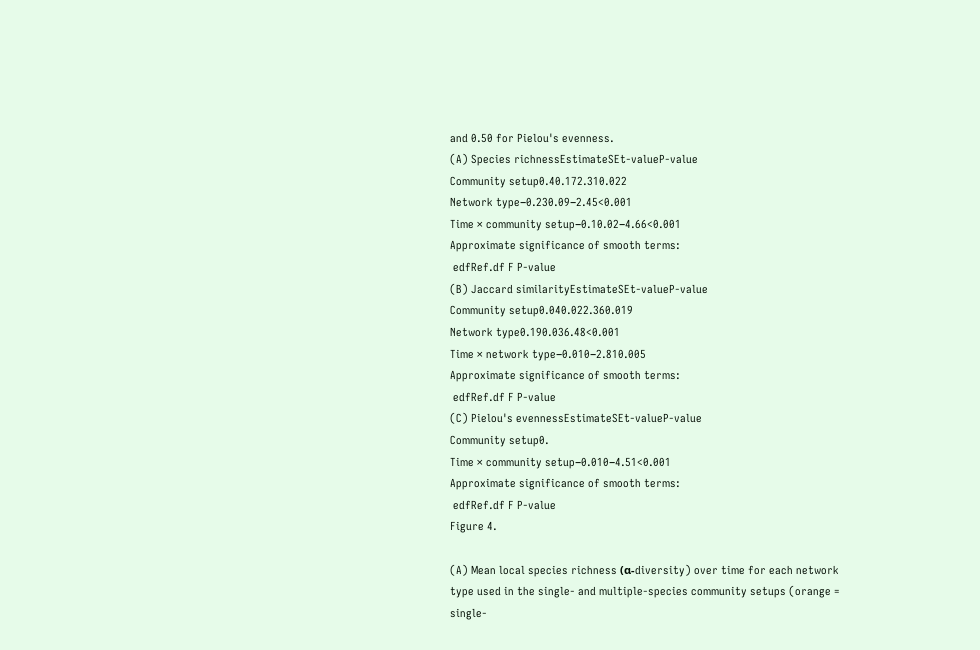and 0.50 for Pielou's evenness.
(A) Species richnessEstimateSEt-valueP-value
Community setup0.40.172.310.022
Network type−0.230.09−2.45<0.001
Time × community setup−0.10.02−4.66<0.001
Approximate significance of smooth terms:
 edfRef.df F P-value
(B) Jaccard similarityEstimateSEt-valueP-value
Community setup0.040.022.360.019
Network type0.190.036.48<0.001
Time × network type−0.010−2.810.005
Approximate significance of smooth terms:
 edfRef.df F P-value
(C) Pielou's evennessEstimateSEt-valueP-value
Community setup0.
Time × community setup−0.010−4.51<0.001
Approximate significance of smooth terms:
 edfRef.df F P-value
Figure 4.

(A) Mean local species richness (α-diversity) over time for each network type used in the single- and multiple-species community setups (orange = single-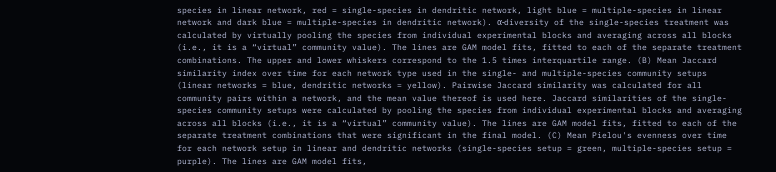species in linear network, red = single-species in dendritic network, light blue = multiple-species in linear network and dark blue = multiple-species in dendritic network). α-diversity of the single-species treatment was calculated by virtually pooling the species from individual experimental blocks and averaging across all blocks (i.e., it is a “virtual” community value). The lines are GAM model fits, fitted to each of the separate treatment combinations. The upper and lower whiskers correspond to the 1.5 times interquartile range. (B) Mean Jaccard similarity index over time for each network type used in the single- and multiple-species community setups (linear networks = blue, dendritic networks = yellow). Pairwise Jaccard similarity was calculated for all community pairs within a network, and the mean value thereof is used here. Jaccard similarities of the single-species community setups were calculated by pooling the species from individual experimental blocks and averaging across all blocks (i.e., it is a “virtual” community value). The lines are GAM model fits, fitted to each of the separate treatment combinations that were significant in the final model. (C) Mean Pielou's evenness over time for each network setup in linear and dendritic networks (single-species setup = green, multiple-species setup = purple). The lines are GAM model fits,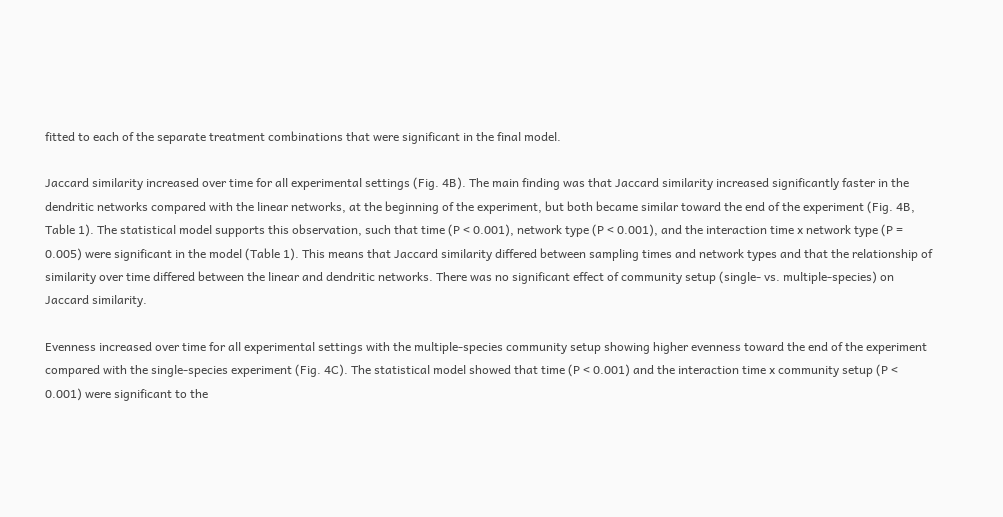fitted to each of the separate treatment combinations that were significant in the final model.

Jaccard similarity increased over time for all experimental settings (Fig. 4B). The main finding was that Jaccard similarity increased significantly faster in the dendritic networks compared with the linear networks, at the beginning of the experiment, but both became similar toward the end of the experiment (Fig. 4B, Table 1). The statistical model supports this observation, such that time (P < 0.001), network type (P < 0.001), and the interaction time x network type (P = 0.005) were significant in the model (Table 1). This means that Jaccard similarity differed between sampling times and network types and that the relationship of similarity over time differed between the linear and dendritic networks. There was no significant effect of community setup (single- vs. multiple-species) on Jaccard similarity.

Evenness increased over time for all experimental settings with the multiple-species community setup showing higher evenness toward the end of the experiment compared with the single-species experiment (Fig. 4C). The statistical model showed that time (P < 0.001) and the interaction time x community setup (P < 0.001) were significant to the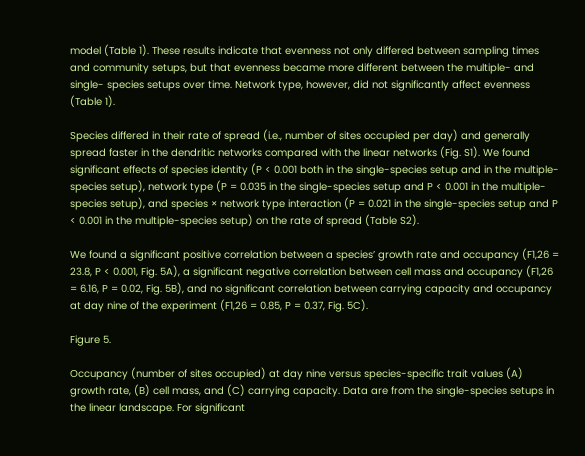model (Table 1). These results indicate that evenness not only differed between sampling times and community setups, but that evenness became more different between the multiple- and single- species setups over time. Network type, however, did not significantly affect evenness (Table 1).

Species differed in their rate of spread (i.e., number of sites occupied per day) and generally spread faster in the dendritic networks compared with the linear networks (Fig. S1). We found significant effects of species identity (P < 0.001 both in the single-species setup and in the multiple-species setup), network type (P = 0.035 in the single-species setup and P < 0.001 in the multiple-species setup), and species × network type interaction (P = 0.021 in the single-species setup and P < 0.001 in the multiple-species setup) on the rate of spread (Table S2).

We found a significant positive correlation between a species’ growth rate and occupancy (F1,26 = 23.8, P < 0.001, Fig. 5A), a significant negative correlation between cell mass and occupancy (F1,26 = 6.16, P = 0.02, Fig. 5B), and no significant correlation between carrying capacity and occupancy at day nine of the experiment (F1,26 = 0.85, P = 0.37, Fig. 5C).

Figure 5.

Occupancy (number of sites occupied) at day nine versus species-specific trait values (A) growth rate, (B) cell mass, and (C) carrying capacity. Data are from the single-species setups in the linear landscape. For significant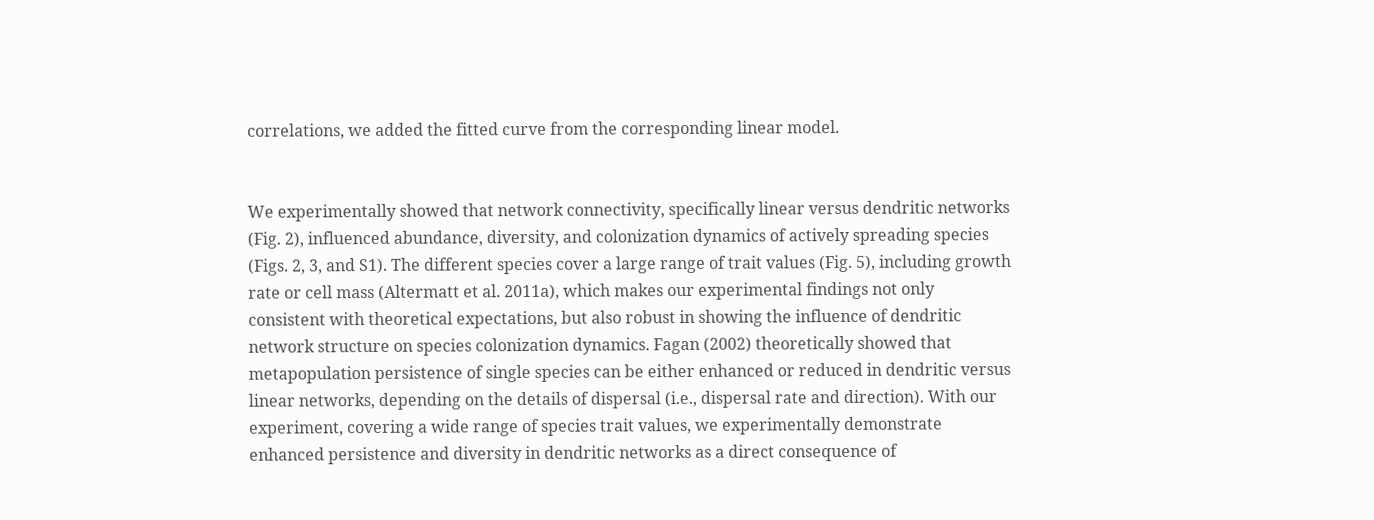correlations, we added the fitted curve from the corresponding linear model.


We experimentally showed that network connectivity, specifically linear versus dendritic networks (Fig. 2), influenced abundance, diversity, and colonization dynamics of actively spreading species (Figs. 2, 3, and S1). The different species cover a large range of trait values (Fig. 5), including growth rate or cell mass (Altermatt et al. 2011a), which makes our experimental findings not only consistent with theoretical expectations, but also robust in showing the influence of dendritic network structure on species colonization dynamics. Fagan (2002) theoretically showed that metapopulation persistence of single species can be either enhanced or reduced in dendritic versus linear networks, depending on the details of dispersal (i.e., dispersal rate and direction). With our experiment, covering a wide range of species trait values, we experimentally demonstrate enhanced persistence and diversity in dendritic networks as a direct consequence of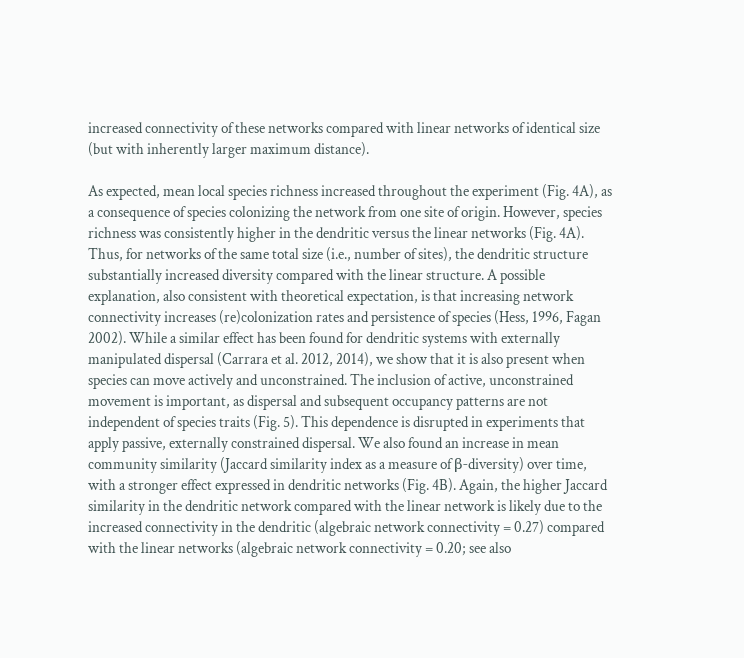increased connectivity of these networks compared with linear networks of identical size (but with inherently larger maximum distance).

As expected, mean local species richness increased throughout the experiment (Fig. 4A), as a consequence of species colonizing the network from one site of origin. However, species richness was consistently higher in the dendritic versus the linear networks (Fig. 4A). Thus, for networks of the same total size (i.e., number of sites), the dendritic structure substantially increased diversity compared with the linear structure. A possible explanation, also consistent with theoretical expectation, is that increasing network connectivity increases (re)colonization rates and persistence of species (Hess, 1996, Fagan 2002). While a similar effect has been found for dendritic systems with externally manipulated dispersal (Carrara et al. 2012, 2014), we show that it is also present when species can move actively and unconstrained. The inclusion of active, unconstrained movement is important, as dispersal and subsequent occupancy patterns are not independent of species traits (Fig. 5). This dependence is disrupted in experiments that apply passive, externally constrained dispersal. We also found an increase in mean community similarity (Jaccard similarity index as a measure of β-diversity) over time, with a stronger effect expressed in dendritic networks (Fig. 4B). Again, the higher Jaccard similarity in the dendritic network compared with the linear network is likely due to the increased connectivity in the dendritic (algebraic network connectivity = 0.27) compared with the linear networks (algebraic network connectivity = 0.20; see also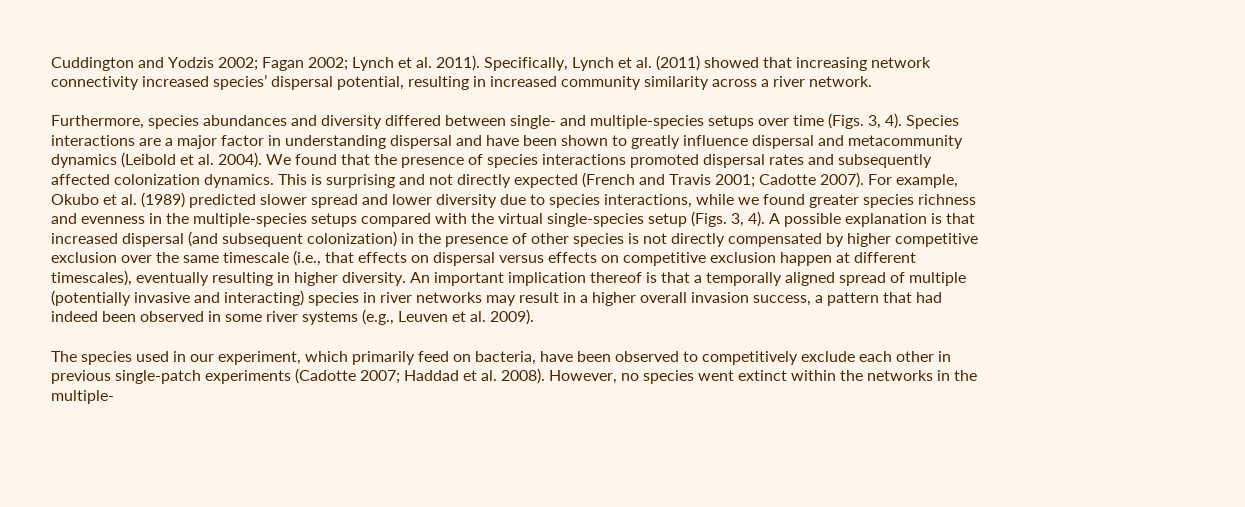Cuddington and Yodzis 2002; Fagan 2002; Lynch et al. 2011). Specifically, Lynch et al. (2011) showed that increasing network connectivity increased species’ dispersal potential, resulting in increased community similarity across a river network.

Furthermore, species abundances and diversity differed between single- and multiple-species setups over time (Figs. 3, 4). Species interactions are a major factor in understanding dispersal and have been shown to greatly influence dispersal and metacommunity dynamics (Leibold et al. 2004). We found that the presence of species interactions promoted dispersal rates and subsequently affected colonization dynamics. This is surprising and not directly expected (French and Travis 2001; Cadotte 2007). For example, Okubo et al. (1989) predicted slower spread and lower diversity due to species interactions, while we found greater species richness and evenness in the multiple-species setups compared with the virtual single-species setup (Figs. 3, 4). A possible explanation is that increased dispersal (and subsequent colonization) in the presence of other species is not directly compensated by higher competitive exclusion over the same timescale (i.e., that effects on dispersal versus effects on competitive exclusion happen at different timescales), eventually resulting in higher diversity. An important implication thereof is that a temporally aligned spread of multiple (potentially invasive and interacting) species in river networks may result in a higher overall invasion success, a pattern that had indeed been observed in some river systems (e.g., Leuven et al. 2009).

The species used in our experiment, which primarily feed on bacteria, have been observed to competitively exclude each other in previous single-patch experiments (Cadotte 2007; Haddad et al. 2008). However, no species went extinct within the networks in the multiple-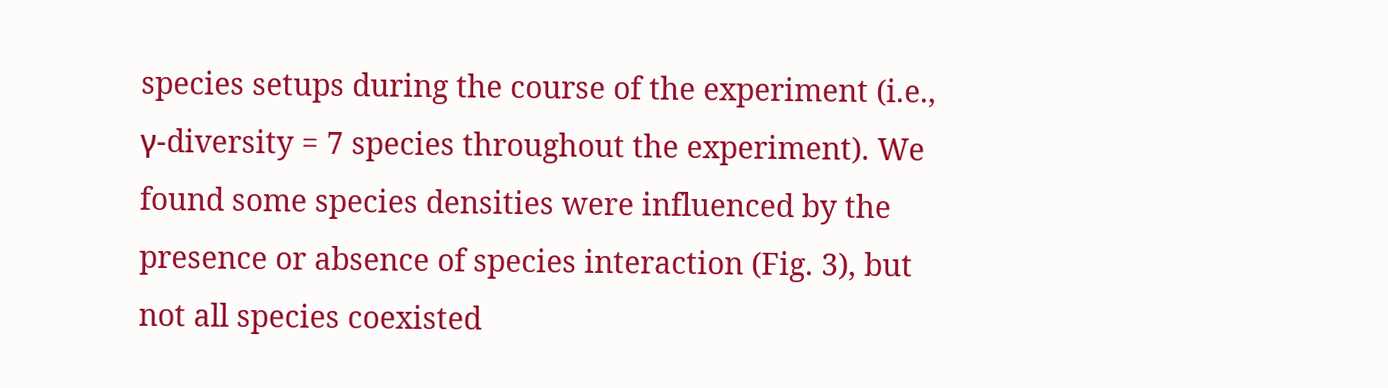species setups during the course of the experiment (i.e., γ-diversity = 7 species throughout the experiment). We found some species densities were influenced by the presence or absence of species interaction (Fig. 3), but not all species coexisted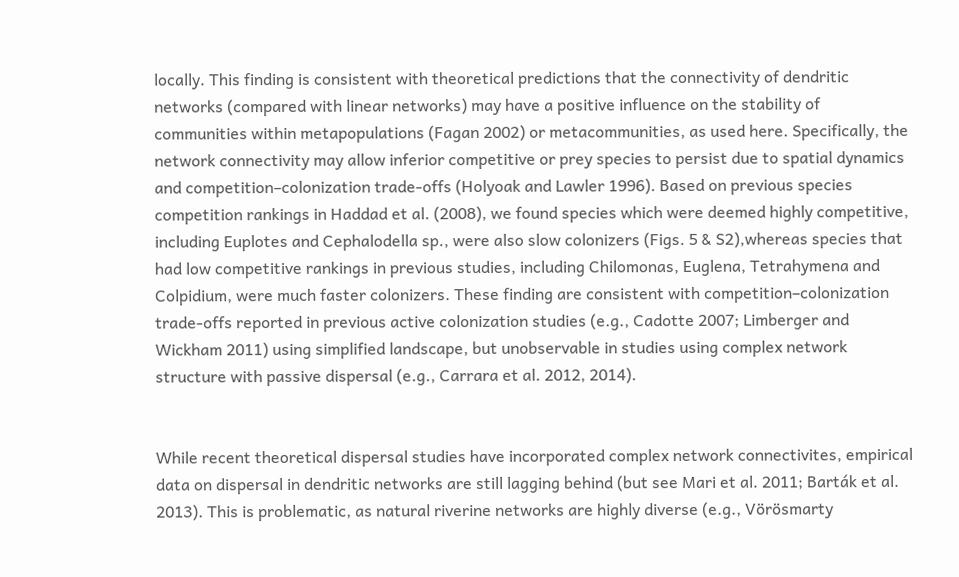locally. This finding is consistent with theoretical predictions that the connectivity of dendritic networks (compared with linear networks) may have a positive influence on the stability of communities within metapopulations (Fagan 2002) or metacommunities, as used here. Specifically, the network connectivity may allow inferior competitive or prey species to persist due to spatial dynamics and competition–colonization trade-offs (Holyoak and Lawler 1996). Based on previous species competition rankings in Haddad et al. (2008), we found species which were deemed highly competitive, including Euplotes and Cephalodella sp., were also slow colonizers (Figs. 5 & S2),whereas species that had low competitive rankings in previous studies, including Chilomonas, Euglena, Tetrahymena and Colpidium, were much faster colonizers. These finding are consistent with competition–colonization trade-offs reported in previous active colonization studies (e.g., Cadotte 2007; Limberger and Wickham 2011) using simplified landscape, but unobservable in studies using complex network structure with passive dispersal (e.g., Carrara et al. 2012, 2014).


While recent theoretical dispersal studies have incorporated complex network connectivites, empirical data on dispersal in dendritic networks are still lagging behind (but see Mari et al. 2011; Barták et al. 2013). This is problematic, as natural riverine networks are highly diverse (e.g., Vörösmarty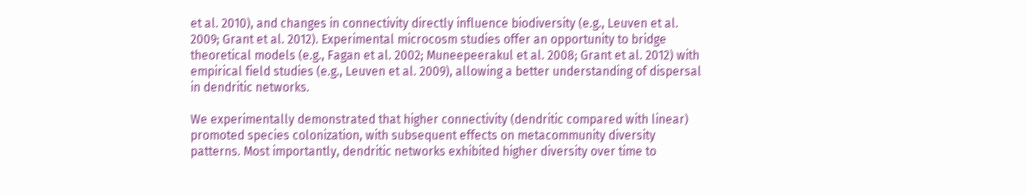et al. 2010), and changes in connectivity directly influence biodiversity (e.g., Leuven et al. 2009; Grant et al. 2012). Experimental microcosm studies offer an opportunity to bridge theoretical models (e.g., Fagan et al. 2002; Muneepeerakul et al. 2008; Grant et al. 2012) with empirical field studies (e.g., Leuven et al. 2009), allowing a better understanding of dispersal in dendritic networks.

We experimentally demonstrated that higher connectivity (dendritic compared with linear) promoted species colonization, with subsequent effects on metacommunity diversity patterns. Most importantly, dendritic networks exhibited higher diversity over time to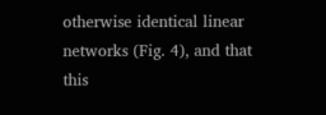otherwise identical linear networks (Fig. 4), and that this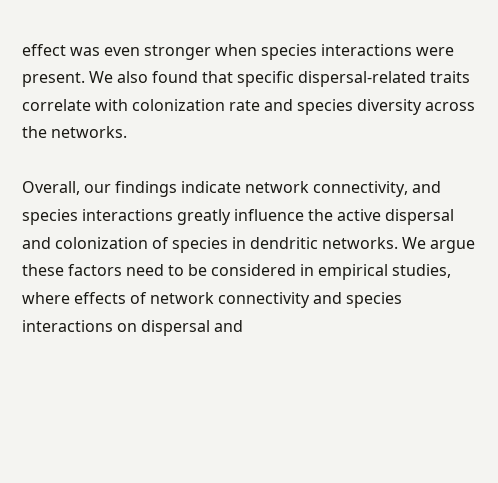effect was even stronger when species interactions were present. We also found that specific dispersal-related traits correlate with colonization rate and species diversity across the networks.

Overall, our findings indicate network connectivity, and species interactions greatly influence the active dispersal and colonization of species in dendritic networks. We argue these factors need to be considered in empirical studies, where effects of network connectivity and species interactions on dispersal and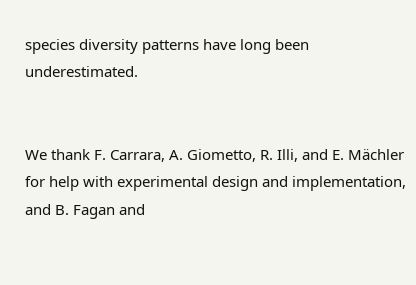species diversity patterns have long been underestimated.


We thank F. Carrara, A. Giometto, R. Illi, and E. Mächler for help with experimental design and implementation, and B. Fagan and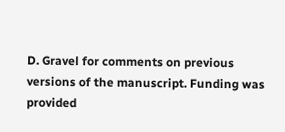D. Gravel for comments on previous versions of the manuscript. Funding was provided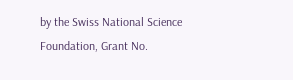by the Swiss National Science Foundation, Grant No.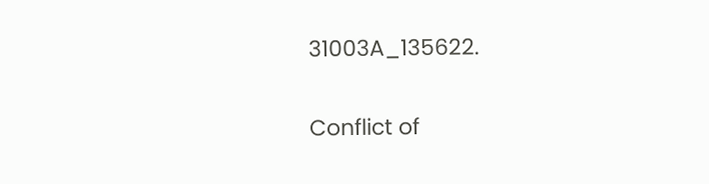31003A_135622.

Conflict of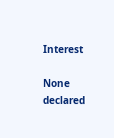Interest

None declared